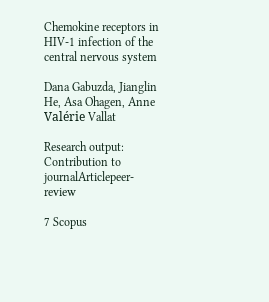Chemokine receptors in HIV-1 infection of the central nervous system

Dana Gabuzda, Jianglin He, Asa Ohagen, Anne Valérie Vallat

Research output: Contribution to journalArticlepeer-review

7 Scopus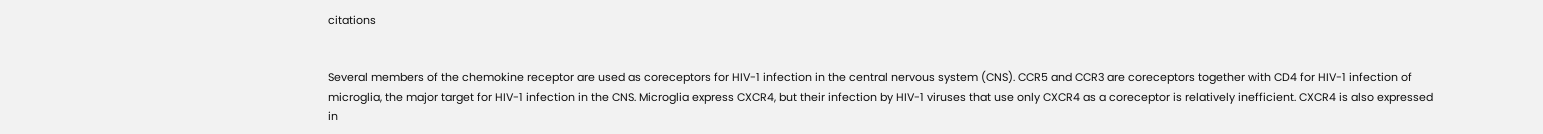citations


Several members of the chemokine receptor are used as coreceptors for HIV-1 infection in the central nervous system (CNS). CCR5 and CCR3 are coreceptors together with CD4 for HIV-1 infection of microglia, the major target for HIV-1 infection in the CNS. Microglia express CXCR4, but their infection by HIV-1 viruses that use only CXCR4 as a coreceptor is relatively inefficient. CXCR4 is also expressed in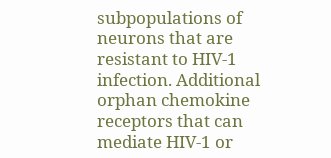subpopulations of neurons that are resistant to HIV-1 infection. Additional orphan chemokine receptors that can mediate HIV-1 or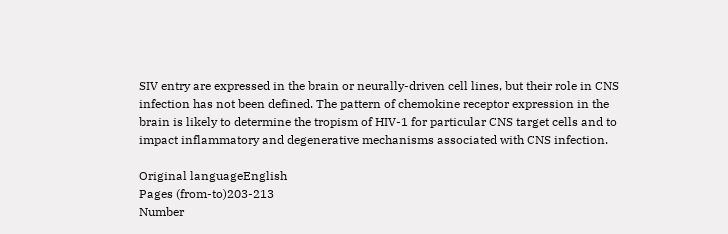SIV entry are expressed in the brain or neurally-driven cell lines, but their role in CNS infection has not been defined. The pattern of chemokine receptor expression in the brain is likely to determine the tropism of HIV-1 for particular CNS target cells and to impact inflammatory and degenerative mechanisms associated with CNS infection.

Original languageEnglish
Pages (from-to)203-213
Number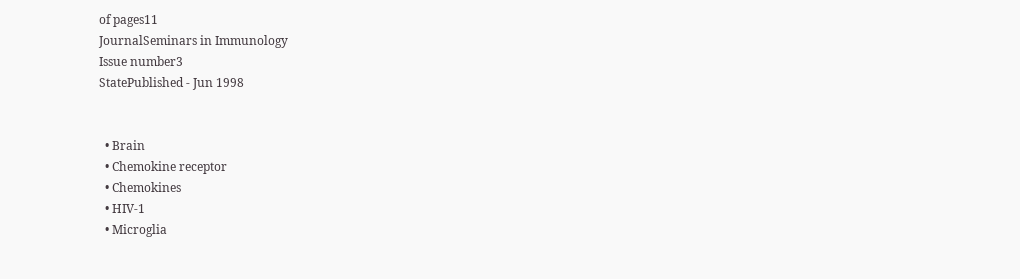of pages11
JournalSeminars in Immunology
Issue number3
StatePublished - Jun 1998


  • Brain
  • Chemokine receptor
  • Chemokines
  • HIV-1
  • Microglia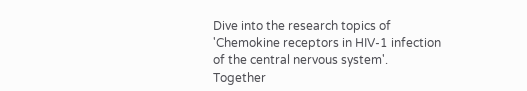Dive into the research topics of 'Chemokine receptors in HIV-1 infection of the central nervous system'. Together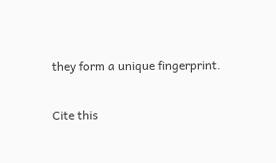they form a unique fingerprint.

Cite this